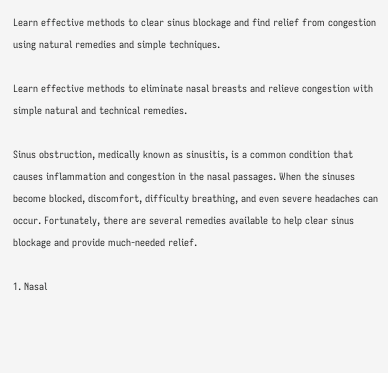Learn effective methods to clear sinus blockage and find relief from congestion using natural remedies and simple techniques.

Learn effective methods to eliminate nasal breasts and relieve congestion with simple natural and technical remedies.

Sinus obstruction, medically known as sinusitis, is a common condition that causes inflammation and congestion in the nasal passages. When the sinuses become blocked, discomfort, difficulty breathing, and even severe headaches can occur. Fortunately, there are several remedies available to help clear sinus blockage and provide much-needed relief.

1. Nasal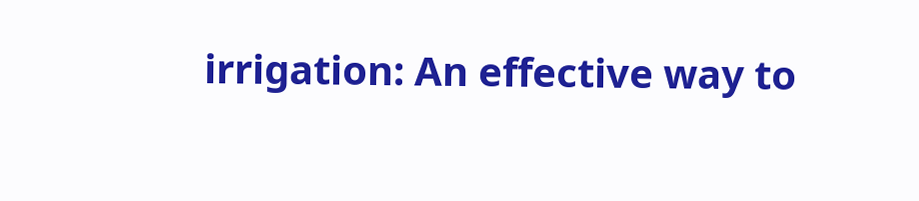irrigation: An effective way to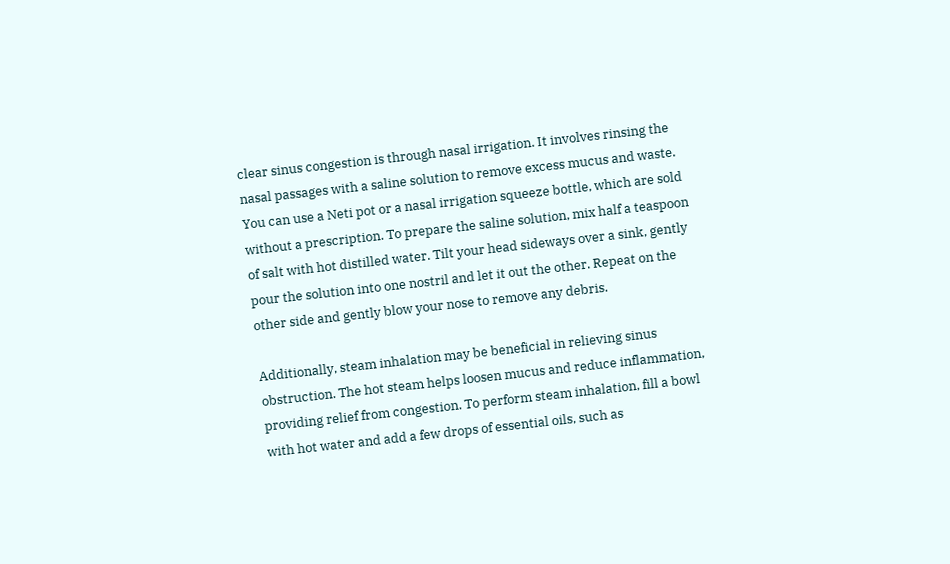clear sinus congestion is through nasal irrigation. It involves rinsing the nasal passages with a saline solution to remove excess mucus and waste. You can use a Neti pot or a nasal irrigation squeeze bottle, which are sold without a prescription. To prepare the saline solution, mix half a teaspoon of salt with hot distilled water. Tilt your head sideways over a sink, gently pour the solution into one nostril and let it out the other. Repeat on the other side and gently blow your nose to remove any debris.

Additionally, steam inhalation may be beneficial in relieving sinus obstruction. The hot steam helps loosen mucus and reduce inflammation, providing relief from congestion. To perform steam inhalation, fill a bowl with hot water and add a few drops of essential oils, such as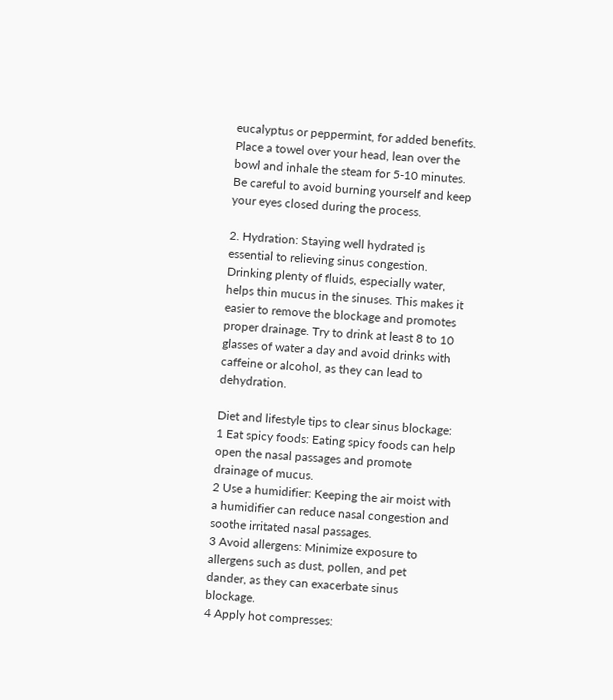eucalyptus or peppermint, for added benefits. Place a towel over your head, lean over the bowl and inhale the steam for 5-10 minutes. Be careful to avoid burning yourself and keep your eyes closed during the process.

2. Hydration: Staying well hydrated is essential to relieving sinus congestion. Drinking plenty of fluids, especially water, helps thin mucus in the sinuses. This makes it easier to remove the blockage and promotes proper drainage. Try to drink at least 8 to 10 glasses of water a day and avoid drinks with caffeine or alcohol, as they can lead to dehydration.

Diet and lifestyle tips to clear sinus blockage:
1 Eat spicy foods: Eating spicy foods can help open the nasal passages and promote drainage of mucus.
2 Use a humidifier: Keeping the air moist with a humidifier can reduce nasal congestion and soothe irritated nasal passages.
3 Avoid allergens: Minimize exposure to allergens such as dust, pollen, and pet dander, as they can exacerbate sinus blockage.
4 Apply hot compresses: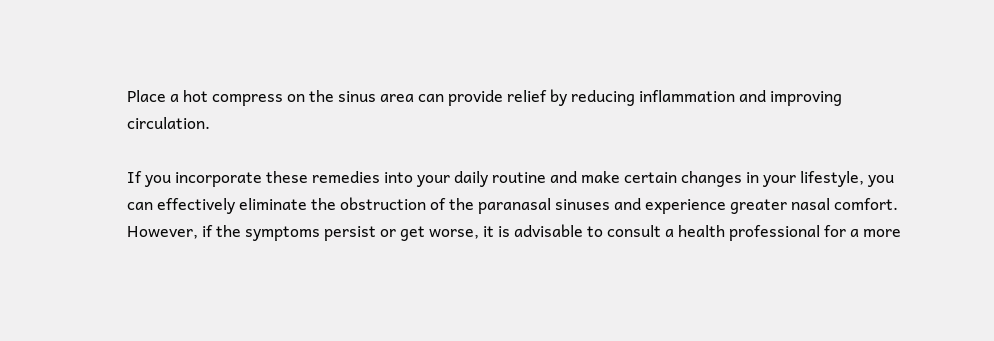Place a hot compress on the sinus area can provide relief by reducing inflammation and improving circulation.

If you incorporate these remedies into your daily routine and make certain changes in your lifestyle, you can effectively eliminate the obstruction of the paranasal sinuses and experience greater nasal comfort. However, if the symptoms persist or get worse, it is advisable to consult a health professional for a more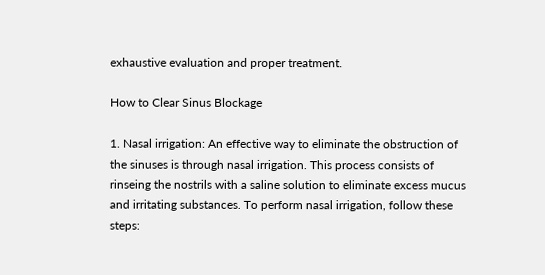exhaustive evaluation and proper treatment.

How to Clear Sinus Blockage

1. Nasal irrigation: An effective way to eliminate the obstruction of the sinuses is through nasal irrigation. This process consists of rinseing the nostrils with a saline solution to eliminate excess mucus and irritating substances. To perform nasal irrigation, follow these steps: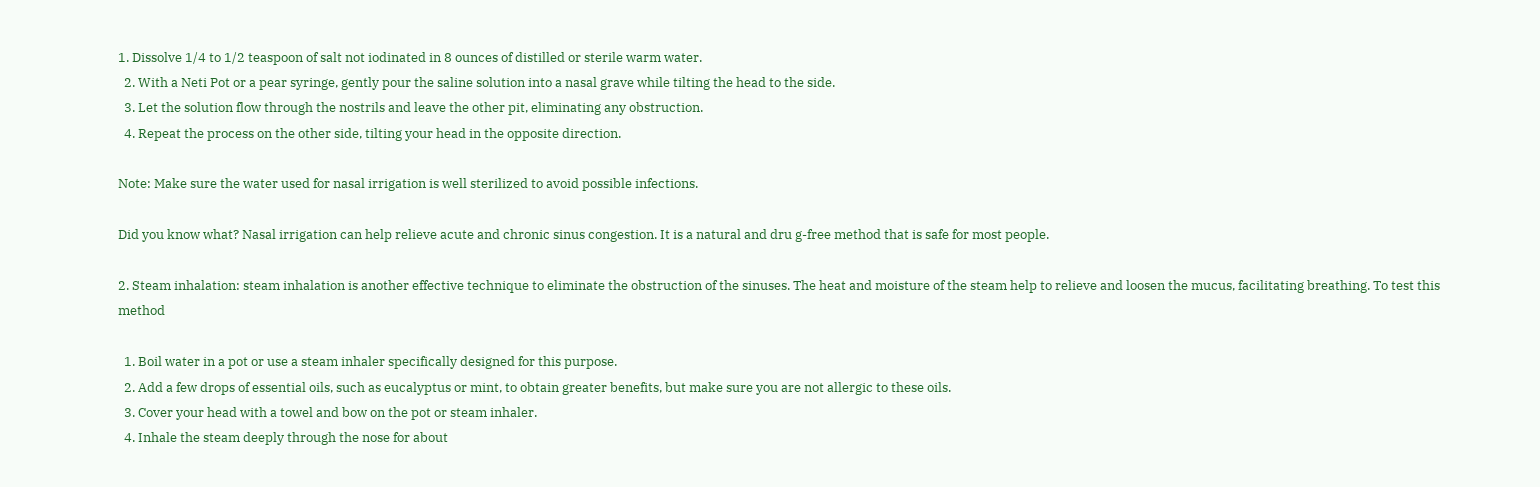1. Dissolve 1/4 to 1/2 teaspoon of salt not iodinated in 8 ounces of distilled or sterile warm water.
  2. With a Neti Pot or a pear syringe, gently pour the saline solution into a nasal grave while tilting the head to the side.
  3. Let the solution flow through the nostrils and leave the other pit, eliminating any obstruction.
  4. Repeat the process on the other side, tilting your head in the opposite direction.

Note: Make sure the water used for nasal irrigation is well sterilized to avoid possible infections.

Did you know what? Nasal irrigation can help relieve acute and chronic sinus congestion. It is a natural and dru g-free method that is safe for most people.

2. Steam inhalation: steam inhalation is another effective technique to eliminate the obstruction of the sinuses. The heat and moisture of the steam help to relieve and loosen the mucus, facilitating breathing. To test this method

  1. Boil water in a pot or use a steam inhaler specifically designed for this purpose.
  2. Add a few drops of essential oils, such as eucalyptus or mint, to obtain greater benefits, but make sure you are not allergic to these oils.
  3. Cover your head with a towel and bow on the pot or steam inhaler.
  4. Inhale the steam deeply through the nose for about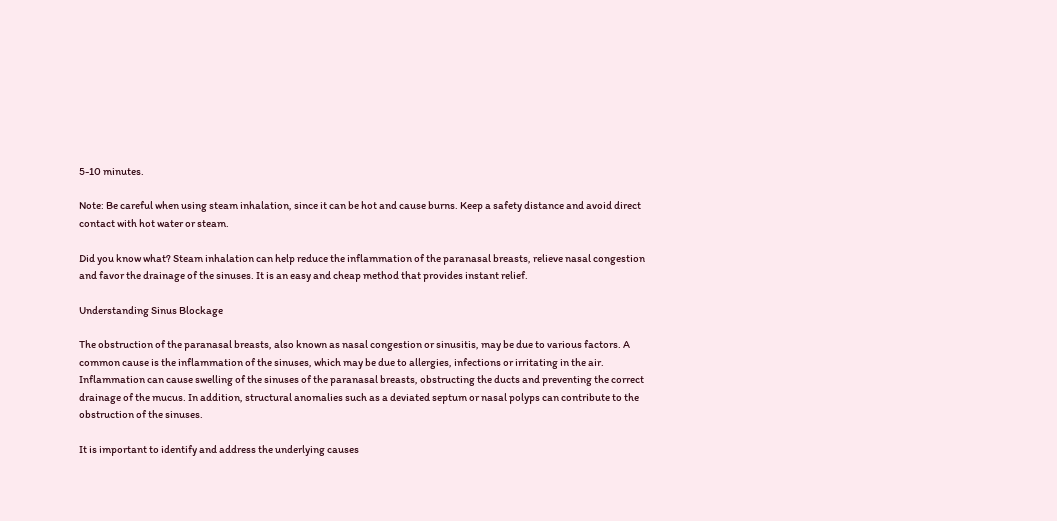5-10 minutes.

Note: Be careful when using steam inhalation, since it can be hot and cause burns. Keep a safety distance and avoid direct contact with hot water or steam.

Did you know what? Steam inhalation can help reduce the inflammation of the paranasal breasts, relieve nasal congestion and favor the drainage of the sinuses. It is an easy and cheap method that provides instant relief.

Understanding Sinus Blockage

The obstruction of the paranasal breasts, also known as nasal congestion or sinusitis, may be due to various factors. A common cause is the inflammation of the sinuses, which may be due to allergies, infections or irritating in the air. Inflammation can cause swelling of the sinuses of the paranasal breasts, obstructing the ducts and preventing the correct drainage of the mucus. In addition, structural anomalies such as a deviated septum or nasal polyps can contribute to the obstruction of the sinuses.

It is important to identify and address the underlying causes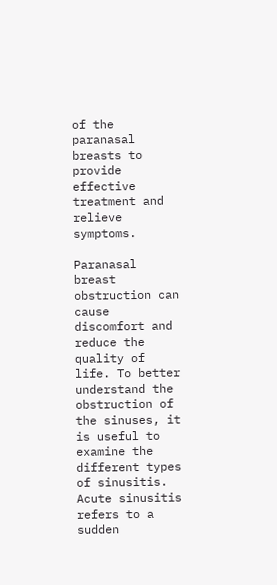of the paranasal breasts to provide effective treatment and relieve symptoms.

Paranasal breast obstruction can cause discomfort and reduce the quality of life. To better understand the obstruction of the sinuses, it is useful to examine the different types of sinusitis. Acute sinusitis refers to a sudden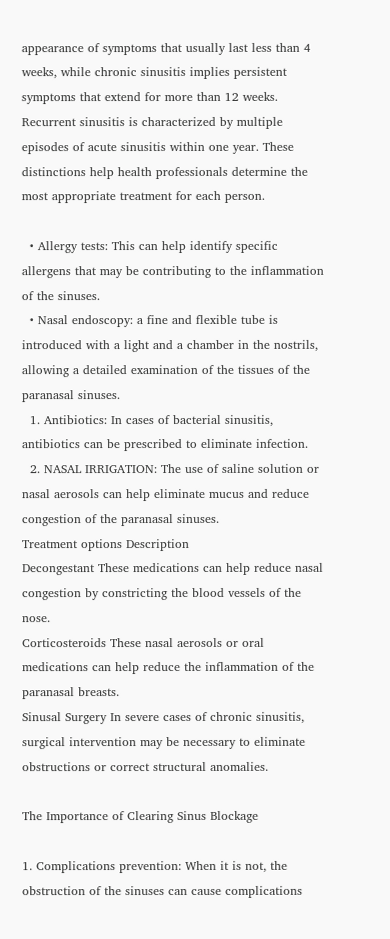appearance of symptoms that usually last less than 4 weeks, while chronic sinusitis implies persistent symptoms that extend for more than 12 weeks. Recurrent sinusitis is characterized by multiple episodes of acute sinusitis within one year. These distinctions help health professionals determine the most appropriate treatment for each person.

  • Allergy tests: This can help identify specific allergens that may be contributing to the inflammation of the sinuses.
  • Nasal endoscopy: a fine and flexible tube is introduced with a light and a chamber in the nostrils, allowing a detailed examination of the tissues of the paranasal sinuses.
  1. Antibiotics: In cases of bacterial sinusitis, antibiotics can be prescribed to eliminate infection.
  2. NASAL IRRIGATION: The use of saline solution or nasal aerosols can help eliminate mucus and reduce congestion of the paranasal sinuses.
Treatment options Description
Decongestant These medications can help reduce nasal congestion by constricting the blood vessels of the nose.
Corticosteroids These nasal aerosols or oral medications can help reduce the inflammation of the paranasal breasts.
Sinusal Surgery In severe cases of chronic sinusitis, surgical intervention may be necessary to eliminate obstructions or correct structural anomalies.

The Importance of Clearing Sinus Blockage

1. Complications prevention: When it is not, the obstruction of the sinuses can cause complications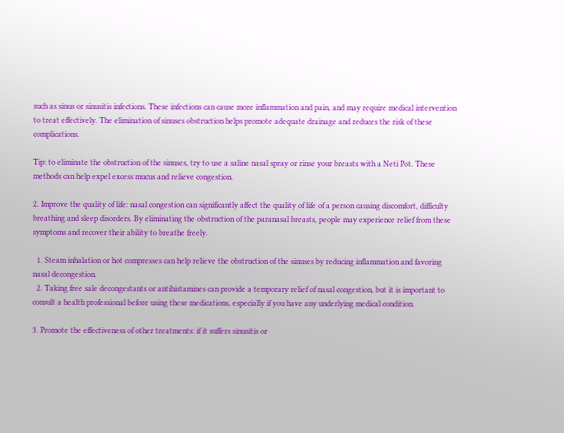such as sinus or sinusitis infections. These infections can cause more inflammation and pain, and may require medical intervention to treat effectively. The elimination of sinuses obstruction helps promote adequate drainage and reduces the risk of these complications.

Tip: to eliminate the obstruction of the sinuses, try to use a saline nasal spray or rinse your breasts with a Neti Pot. These methods can help expel excess mucus and relieve congestion.

2. Improve the quality of life: nasal congestion can significantly affect the quality of life of a person causing discomfort, difficulty breathing and sleep disorders. By eliminating the obstruction of the paranasal breasts, people may experience relief from these symptoms and recover their ability to breathe freely.

  1. Steam inhalation or hot compresses can help relieve the obstruction of the sinuses by reducing inflammation and favoring nasal decongestion.
  2. Taking free sale decongestants or antihistamines can provide a temporary relief of nasal congestion, but it is important to consult a health professional before using these medications, especially if you have any underlying medical condition.

3. Promote the effectiveness of other treatments: if it suffers sinusitis or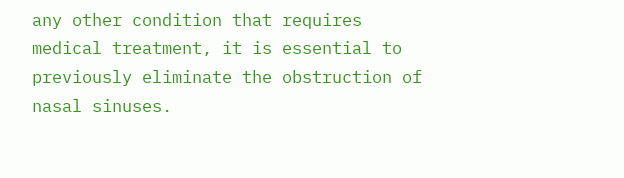any other condition that requires medical treatment, it is essential to previously eliminate the obstruction of nasal sinuses.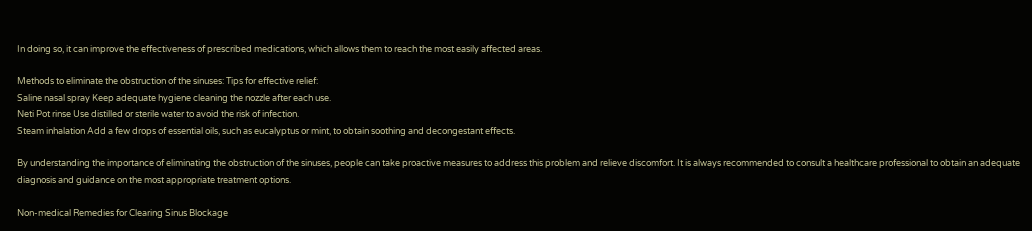In doing so, it can improve the effectiveness of prescribed medications, which allows them to reach the most easily affected areas.

Methods to eliminate the obstruction of the sinuses: Tips for effective relief:
Saline nasal spray Keep adequate hygiene cleaning the nozzle after each use.
Neti Pot rinse Use distilled or sterile water to avoid the risk of infection.
Steam inhalation Add a few drops of essential oils, such as eucalyptus or mint, to obtain soothing and decongestant effects.

By understanding the importance of eliminating the obstruction of the sinuses, people can take proactive measures to address this problem and relieve discomfort. It is always recommended to consult a healthcare professional to obtain an adequate diagnosis and guidance on the most appropriate treatment options.

Non-medical Remedies for Clearing Sinus Blockage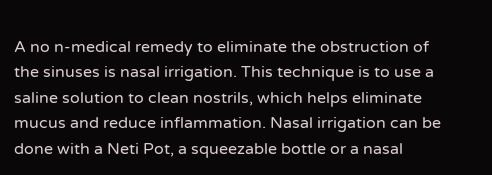A no n-medical remedy to eliminate the obstruction of the sinuses is nasal irrigation. This technique is to use a saline solution to clean nostrils, which helps eliminate mucus and reduce inflammation. Nasal irrigation can be done with a Neti Pot, a squeezable bottle or a nasal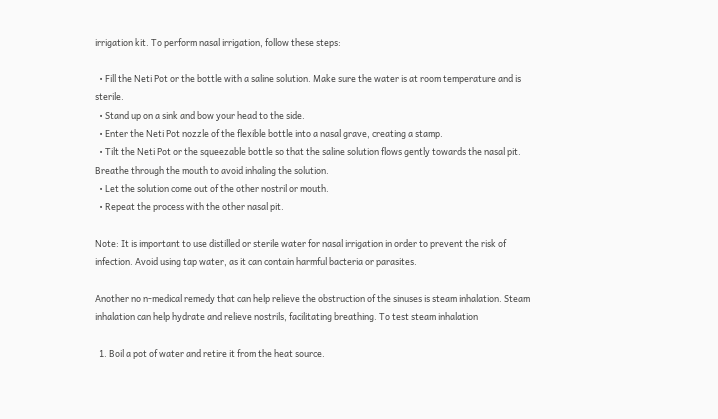irrigation kit. To perform nasal irrigation, follow these steps:

  • Fill the Neti Pot or the bottle with a saline solution. Make sure the water is at room temperature and is sterile.
  • Stand up on a sink and bow your head to the side.
  • Enter the Neti Pot nozzle of the flexible bottle into a nasal grave, creating a stamp.
  • Tilt the Neti Pot or the squeezable bottle so that the saline solution flows gently towards the nasal pit. Breathe through the mouth to avoid inhaling the solution.
  • Let the solution come out of the other nostril or mouth.
  • Repeat the process with the other nasal pit.

Note: It is important to use distilled or sterile water for nasal irrigation in order to prevent the risk of infection. Avoid using tap water, as it can contain harmful bacteria or parasites.

Another no n-medical remedy that can help relieve the obstruction of the sinuses is steam inhalation. Steam inhalation can help hydrate and relieve nostrils, facilitating breathing. To test steam inhalation

  1. Boil a pot of water and retire it from the heat source.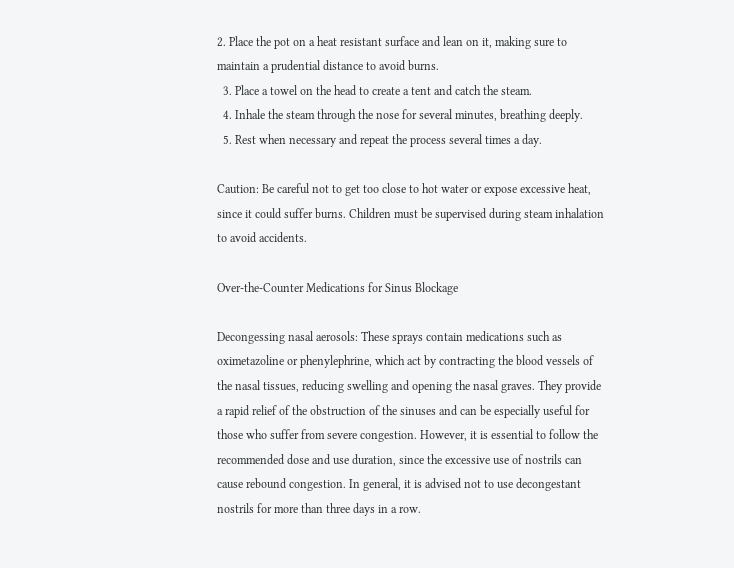2. Place the pot on a heat resistant surface and lean on it, making sure to maintain a prudential distance to avoid burns.
  3. Place a towel on the head to create a tent and catch the steam.
  4. Inhale the steam through the nose for several minutes, breathing deeply.
  5. Rest when necessary and repeat the process several times a day.

Caution: Be careful not to get too close to hot water or expose excessive heat, since it could suffer burns. Children must be supervised during steam inhalation to avoid accidents.

Over-the-Counter Medications for Sinus Blockage

Decongessing nasal aerosols: These sprays contain medications such as oximetazoline or phenylephrine, which act by contracting the blood vessels of the nasal tissues, reducing swelling and opening the nasal graves. They provide a rapid relief of the obstruction of the sinuses and can be especially useful for those who suffer from severe congestion. However, it is essential to follow the recommended dose and use duration, since the excessive use of nostrils can cause rebound congestion. In general, it is advised not to use decongestant nostrils for more than three days in a row.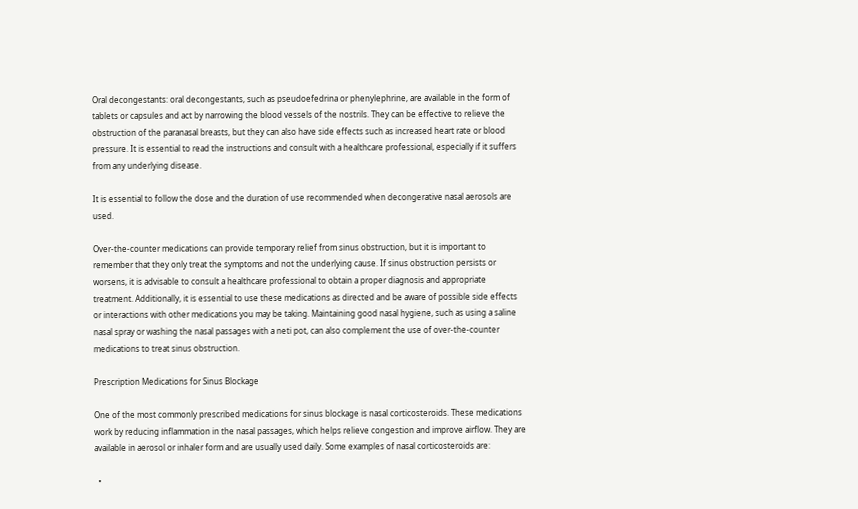Oral decongestants: oral decongestants, such as pseudoefedrina or phenylephrine, are available in the form of tablets or capsules and act by narrowing the blood vessels of the nostrils. They can be effective to relieve the obstruction of the paranasal breasts, but they can also have side effects such as increased heart rate or blood pressure. It is essential to read the instructions and consult with a healthcare professional, especially if it suffers from any underlying disease.

It is essential to follow the dose and the duration of use recommended when decongerative nasal aerosols are used.

Over-the-counter medications can provide temporary relief from sinus obstruction, but it is important to remember that they only treat the symptoms and not the underlying cause. If sinus obstruction persists or worsens, it is advisable to consult a healthcare professional to obtain a proper diagnosis and appropriate treatment. Additionally, it is essential to use these medications as directed and be aware of possible side effects or interactions with other medications you may be taking. Maintaining good nasal hygiene, such as using a saline nasal spray or washing the nasal passages with a neti pot, can also complement the use of over-the-counter medications to treat sinus obstruction.

Prescription Medications for Sinus Blockage

One of the most commonly prescribed medications for sinus blockage is nasal corticosteroids. These medications work by reducing inflammation in the nasal passages, which helps relieve congestion and improve airflow. They are available in aerosol or inhaler form and are usually used daily. Some examples of nasal corticosteroids are:

  •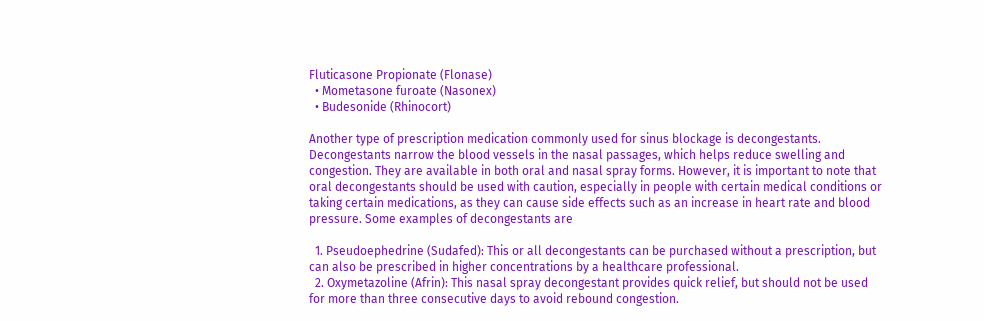Fluticasone Propionate (Flonase)
  • Mometasone furoate (Nasonex)
  • Budesonide (Rhinocort)

Another type of prescription medication commonly used for sinus blockage is decongestants. Decongestants narrow the blood vessels in the nasal passages, which helps reduce swelling and congestion. They are available in both oral and nasal spray forms. However, it is important to note that oral decongestants should be used with caution, especially in people with certain medical conditions or taking certain medications, as they can cause side effects such as an increase in heart rate and blood pressure. Some examples of decongestants are

  1. Pseudoephedrine (Sudafed): This or all decongestants can be purchased without a prescription, but can also be prescribed in higher concentrations by a healthcare professional.
  2. Oxymetazoline (Afrin): This nasal spray decongestant provides quick relief, but should not be used for more than three consecutive days to avoid rebound congestion.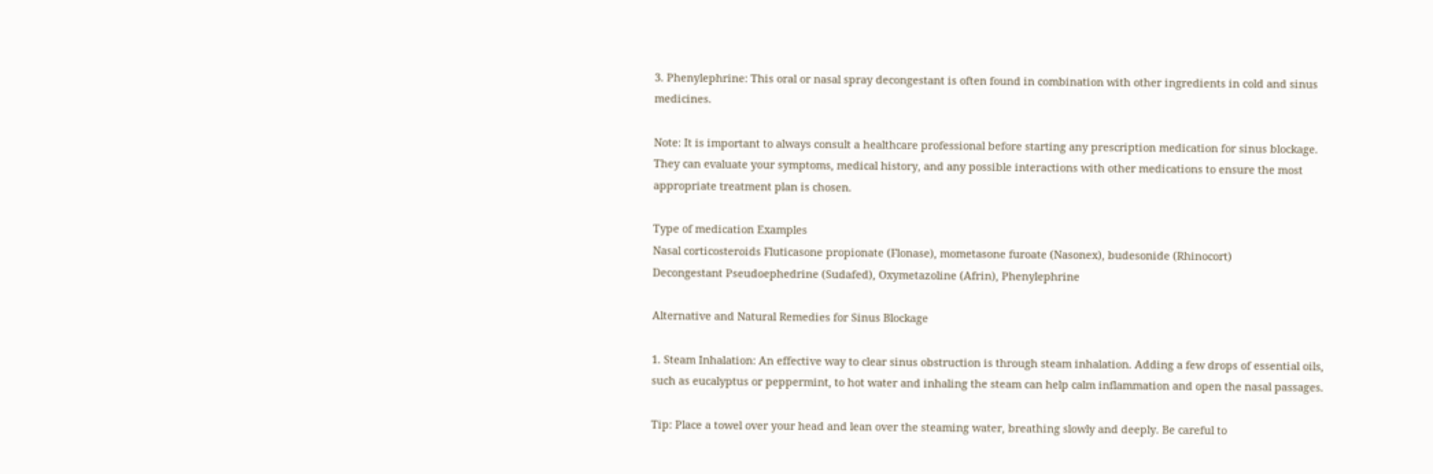3. Phenylephrine: This oral or nasal spray decongestant is often found in combination with other ingredients in cold and sinus medicines.

Note: It is important to always consult a healthcare professional before starting any prescription medication for sinus blockage. They can evaluate your symptoms, medical history, and any possible interactions with other medications to ensure the most appropriate treatment plan is chosen.

Type of medication Examples
Nasal corticosteroids Fluticasone propionate (Flonase), mometasone furoate (Nasonex), budesonide (Rhinocort)
Decongestant Pseudoephedrine (Sudafed), Oxymetazoline (Afrin), Phenylephrine

Alternative and Natural Remedies for Sinus Blockage

1. Steam Inhalation: An effective way to clear sinus obstruction is through steam inhalation. Adding a few drops of essential oils, such as eucalyptus or peppermint, to hot water and inhaling the steam can help calm inflammation and open the nasal passages.

Tip: Place a towel over your head and lean over the steaming water, breathing slowly and deeply. Be careful to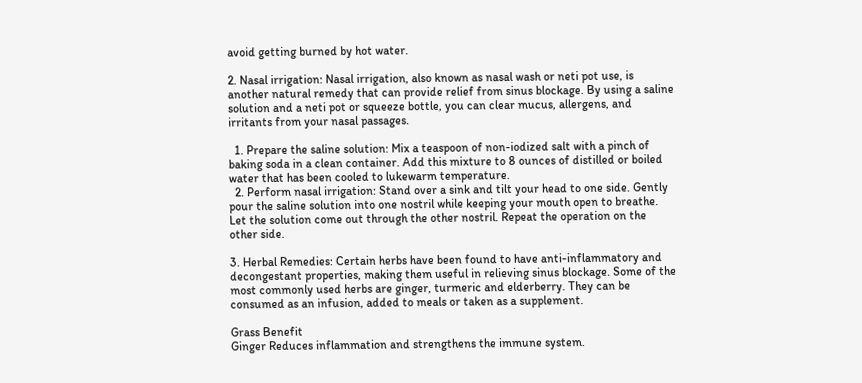avoid getting burned by hot water.

2. Nasal irrigation: Nasal irrigation, also known as nasal wash or neti pot use, is another natural remedy that can provide relief from sinus blockage. By using a saline solution and a neti pot or squeeze bottle, you can clear mucus, allergens, and irritants from your nasal passages.

  1. Prepare the saline solution: Mix a teaspoon of non-iodized salt with a pinch of baking soda in a clean container. Add this mixture to 8 ounces of distilled or boiled water that has been cooled to lukewarm temperature.
  2. Perform nasal irrigation: Stand over a sink and tilt your head to one side. Gently pour the saline solution into one nostril while keeping your mouth open to breathe. Let the solution come out through the other nostril. Repeat the operation on the other side.

3. Herbal Remedies: Certain herbs have been found to have anti-inflammatory and decongestant properties, making them useful in relieving sinus blockage. Some of the most commonly used herbs are ginger, turmeric and elderberry. They can be consumed as an infusion, added to meals or taken as a supplement.

Grass Benefit
Ginger Reduces inflammation and strengthens the immune system.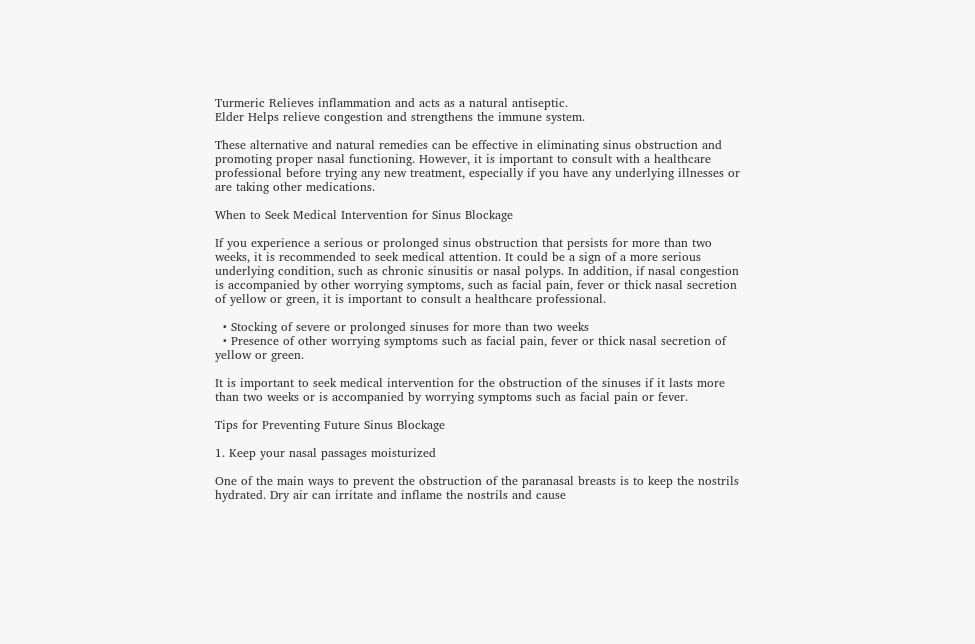Turmeric Relieves inflammation and acts as a natural antiseptic.
Elder Helps relieve congestion and strengthens the immune system.

These alternative and natural remedies can be effective in eliminating sinus obstruction and promoting proper nasal functioning. However, it is important to consult with a healthcare professional before trying any new treatment, especially if you have any underlying illnesses or are taking other medications.

When to Seek Medical Intervention for Sinus Blockage

If you experience a serious or prolonged sinus obstruction that persists for more than two weeks, it is recommended to seek medical attention. It could be a sign of a more serious underlying condition, such as chronic sinusitis or nasal polyps. In addition, if nasal congestion is accompanied by other worrying symptoms, such as facial pain, fever or thick nasal secretion of yellow or green, it is important to consult a healthcare professional.

  • Stocking of severe or prolonged sinuses for more than two weeks
  • Presence of other worrying symptoms such as facial pain, fever or thick nasal secretion of yellow or green.

It is important to seek medical intervention for the obstruction of the sinuses if it lasts more than two weeks or is accompanied by worrying symptoms such as facial pain or fever.

Tips for Preventing Future Sinus Blockage

1. Keep your nasal passages moisturized

One of the main ways to prevent the obstruction of the paranasal breasts is to keep the nostrils hydrated. Dry air can irritate and inflame the nostrils and cause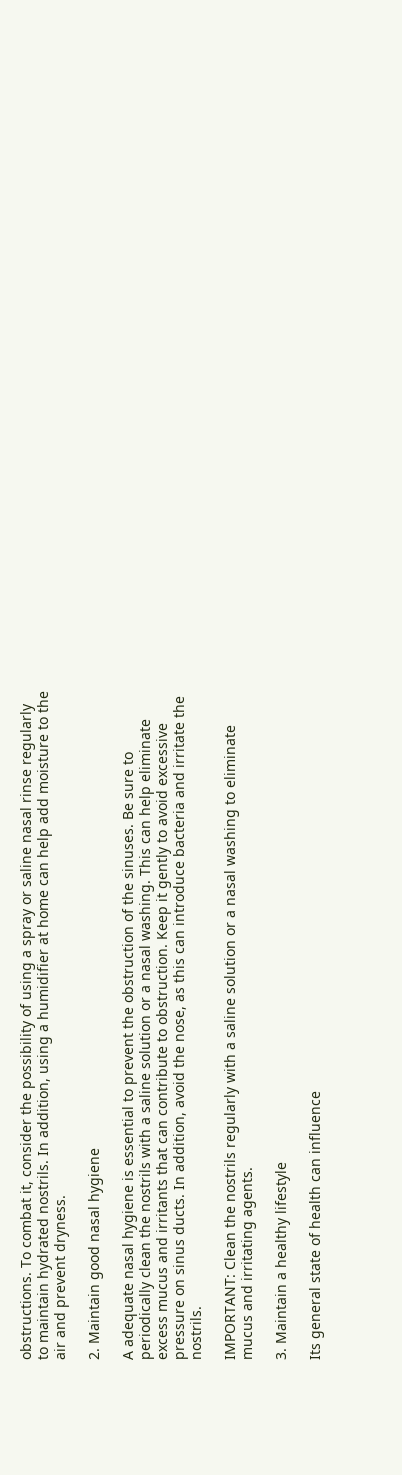obstructions. To combat it, consider the possibility of using a spray or saline nasal rinse regularly to maintain hydrated nostrils. In addition, using a humidifier at home can help add moisture to the air and prevent dryness.

2. Maintain good nasal hygiene

A adequate nasal hygiene is essential to prevent the obstruction of the sinuses. Be sure to periodically clean the nostrils with a saline solution or a nasal washing. This can help eliminate excess mucus and irritants that can contribute to obstruction. Keep it gently to avoid excessive pressure on sinus ducts. In addition, avoid the nose, as this can introduce bacteria and irritate the nostrils.

IMPORTANT: Clean the nostrils regularly with a saline solution or a nasal washing to eliminate mucus and irritating agents.

3. Maintain a healthy lifestyle

Its general state of health can influence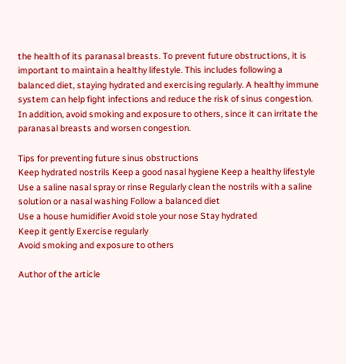the health of its paranasal breasts. To prevent future obstructions, it is important to maintain a healthy lifestyle. This includes following a balanced diet, staying hydrated and exercising regularly. A healthy immune system can help fight infections and reduce the risk of sinus congestion. In addition, avoid smoking and exposure to others, since it can irritate the paranasal breasts and worsen congestion.

Tips for preventing future sinus obstructions
Keep hydrated nostrils Keep a good nasal hygiene Keep a healthy lifestyle
Use a saline nasal spray or rinse Regularly clean the nostrils with a saline solution or a nasal washing Follow a balanced diet
Use a house humidifier Avoid stole your nose Stay hydrated
Keep it gently Exercise regularly
Avoid smoking and exposure to others

Author of the article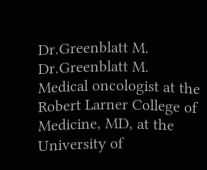Dr.Greenblatt M.
Dr.Greenblatt M.
Medical oncologist at the Robert Larner College of Medicine, MD, at the University of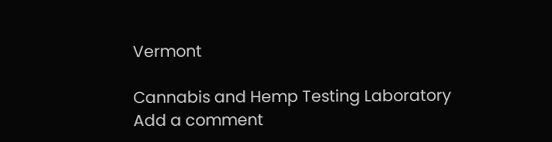Vermont

Cannabis and Hemp Testing Laboratory
Add a comment